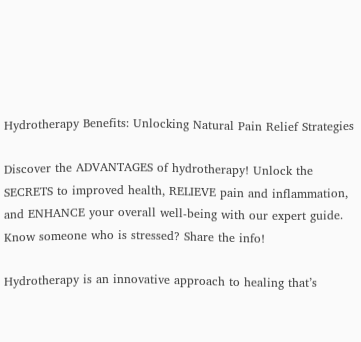Hydrotherapy Benefits: Unlocking Natural Pain Relief Strategies

Discover the ADVANTAGES of hydrotherapy! Unlock the SECRETS to improved health, RELIEVE pain and inflammation, and ENHANCE your overall well-being with our expert guide.
Know someone who is stressed? Share the info!

Hydrotherapy is an innovative approach to healing that’s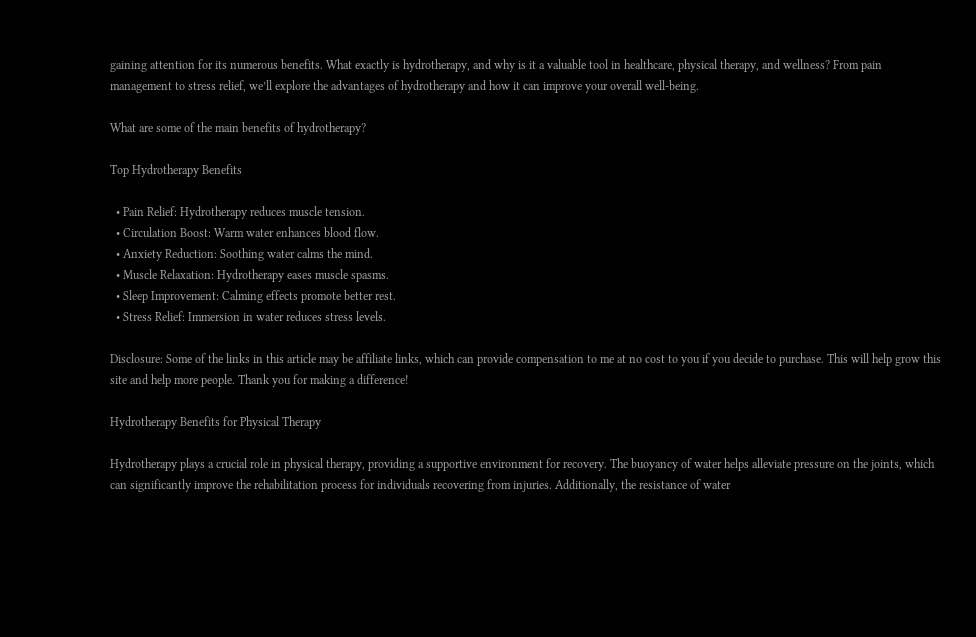gaining attention for its numerous benefits. What exactly is hydrotherapy, and why is it a valuable tool in healthcare, physical therapy, and wellness? From pain management to stress relief, we’ll explore the advantages of hydrotherapy and how it can improve your overall well-being.

What are some of the main benefits of hydrotherapy?

Top Hydrotherapy Benefits

  • Pain Relief: Hydrotherapy reduces muscle tension.
  • Circulation Boost: Warm water enhances blood flow.
  • Anxiety Reduction: Soothing water calms the mind.
  • Muscle Relaxation: Hydrotherapy eases muscle spasms.
  • Sleep Improvement: Calming effects promote better rest.
  • Stress Relief: Immersion in water reduces stress levels.

Disclosure: Some of the links in this article may be affiliate links, which can provide compensation to me at no cost to you if you decide to purchase. This will help grow this site and help more people. Thank you for making a difference!

Hydrotherapy Benefits for Physical Therapy

Hydrotherapy plays a crucial role in physical therapy, providing a supportive environment for recovery. The buoyancy of water helps alleviate pressure on the joints, which can significantly improve the rehabilitation process for individuals recovering from injuries. Additionally, the resistance of water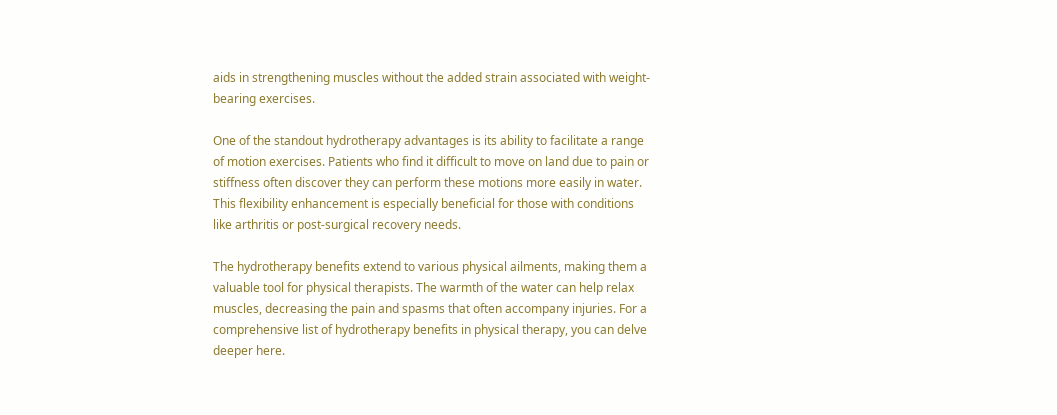aids in strengthening muscles without the added strain associated with weight-bearing exercises.

One of the standout hydrotherapy advantages is its ability to facilitate a range of motion exercises. Patients who find it difficult to move on land due to pain or stiffness often discover they can perform these motions more easily in water. This flexibility enhancement is especially beneficial for those with conditions like arthritis or post-surgical recovery needs.

The hydrotherapy benefits extend to various physical ailments, making them a valuable tool for physical therapists. The warmth of the water can help relax muscles, decreasing the pain and spasms that often accompany injuries. For a comprehensive list of hydrotherapy benefits in physical therapy, you can delve deeper here.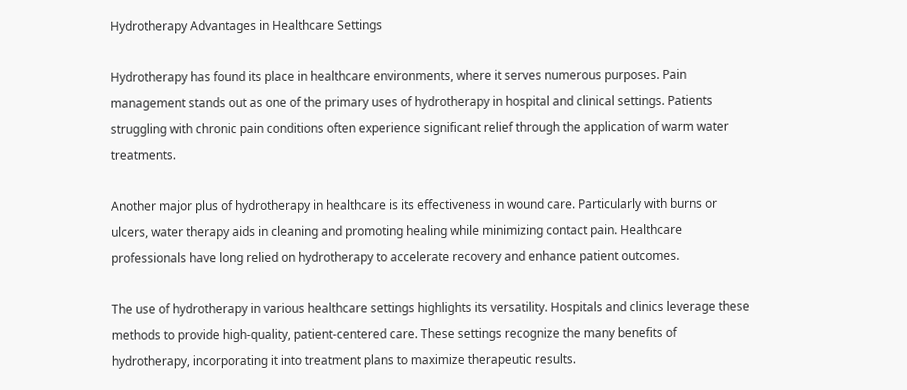Hydrotherapy Advantages in Healthcare Settings

Hydrotherapy has found its place in healthcare environments, where it serves numerous purposes. Pain management stands out as one of the primary uses of hydrotherapy in hospital and clinical settings. Patients struggling with chronic pain conditions often experience significant relief through the application of warm water treatments.

Another major plus of hydrotherapy in healthcare is its effectiveness in wound care. Particularly with burns or ulcers, water therapy aids in cleaning and promoting healing while minimizing contact pain. Healthcare professionals have long relied on hydrotherapy to accelerate recovery and enhance patient outcomes.

The use of hydrotherapy in various healthcare settings highlights its versatility. Hospitals and clinics leverage these methods to provide high-quality, patient-centered care. These settings recognize the many benefits of hydrotherapy, incorporating it into treatment plans to maximize therapeutic results.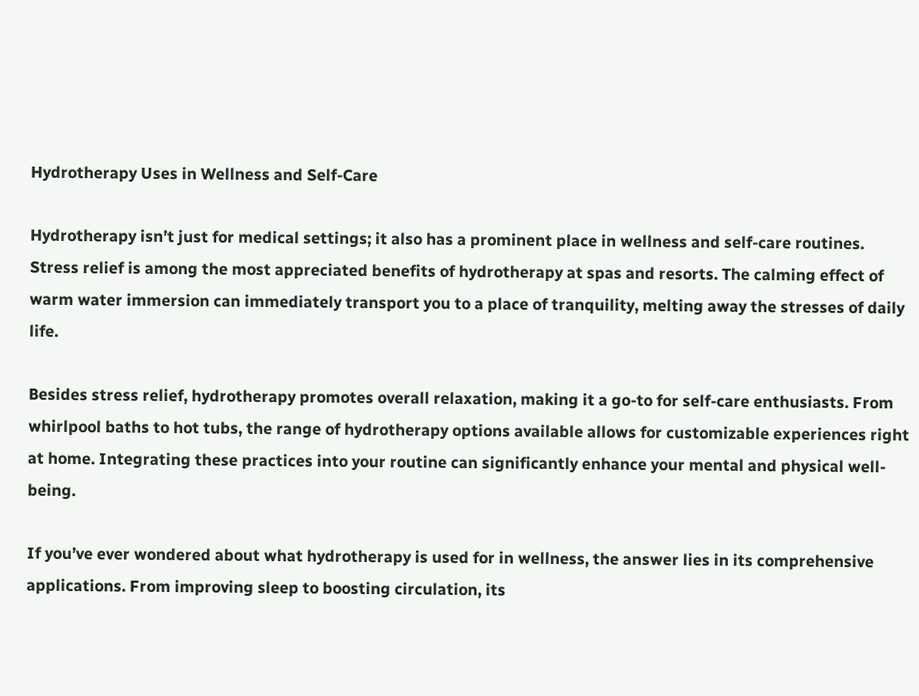Hydrotherapy Uses in Wellness and Self-Care

Hydrotherapy isn’t just for medical settings; it also has a prominent place in wellness and self-care routines. Stress relief is among the most appreciated benefits of hydrotherapy at spas and resorts. The calming effect of warm water immersion can immediately transport you to a place of tranquility, melting away the stresses of daily life.

Besides stress relief, hydrotherapy promotes overall relaxation, making it a go-to for self-care enthusiasts. From whirlpool baths to hot tubs, the range of hydrotherapy options available allows for customizable experiences right at home. Integrating these practices into your routine can significantly enhance your mental and physical well-being.

If you’ve ever wondered about what hydrotherapy is used for in wellness, the answer lies in its comprehensive applications. From improving sleep to boosting circulation, its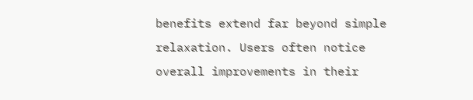benefits extend far beyond simple relaxation. Users often notice overall improvements in their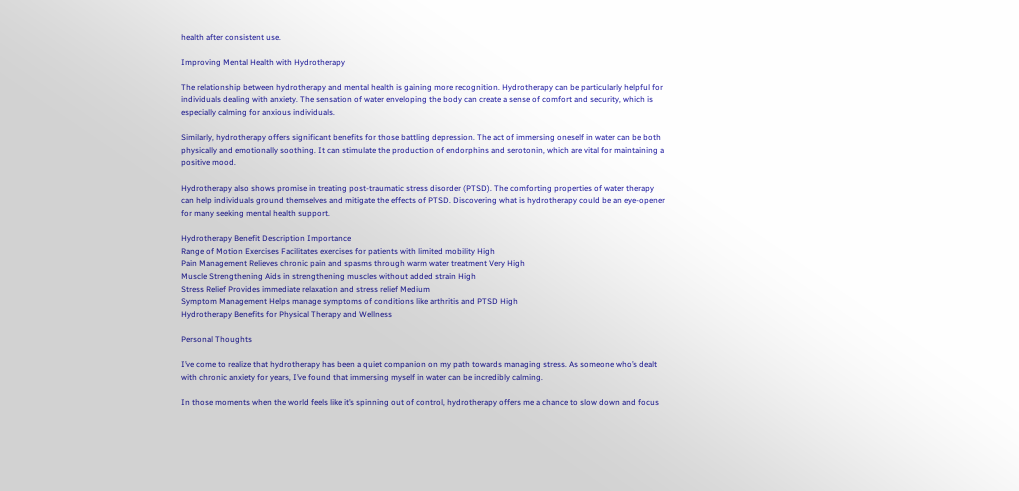health after consistent use.

Improving Mental Health with Hydrotherapy

The relationship between hydrotherapy and mental health is gaining more recognition. Hydrotherapy can be particularly helpful for individuals dealing with anxiety. The sensation of water enveloping the body can create a sense of comfort and security, which is especially calming for anxious individuals.

Similarly, hydrotherapy offers significant benefits for those battling depression. The act of immersing oneself in water can be both physically and emotionally soothing. It can stimulate the production of endorphins and serotonin, which are vital for maintaining a positive mood.

Hydrotherapy also shows promise in treating post-traumatic stress disorder (PTSD). The comforting properties of water therapy can help individuals ground themselves and mitigate the effects of PTSD. Discovering what is hydrotherapy could be an eye-opener for many seeking mental health support.

Hydrotherapy Benefit Description Importance
Range of Motion Exercises Facilitates exercises for patients with limited mobility High
Pain Management Relieves chronic pain and spasms through warm water treatment Very High
Muscle Strengthening Aids in strengthening muscles without added strain High
Stress Relief Provides immediate relaxation and stress relief Medium
Symptom Management Helps manage symptoms of conditions like arthritis and PTSD High
Hydrotherapy Benefits for Physical Therapy and Wellness

Personal Thoughts

I’ve come to realize that hydrotherapy has been a quiet companion on my path towards managing stress. As someone who’s dealt with chronic anxiety for years, I’ve found that immersing myself in water can be incredibly calming.

In those moments when the world feels like it’s spinning out of control, hydrotherapy offers me a chance to slow down and focus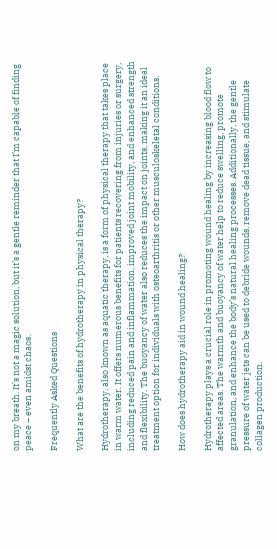on my breath. It’s not a magic solution, but it’s a gentle reminder that I’m capable of finding peace – even amidst chaos.

Frequently Asked Questions

What are the benefits of hydrotherapy in physical therapy?

Hydrotherapy, also known as aquatic therapy, is a form of physical therapy that takes place in warm water. It offers numerous benefits for patients recovering from injuries or surgery, including reduced pain and inflammation, improved joint mobility, and enhanced strength and flexibility. The buoyancy of water also reduces the impact on joints, making it an ideal treatment option for individuals with osteoarthritis or other musculoskeletal conditions.

How does hydrotherapy aid in wound healing?

Hydrotherapy plays a crucial role in promoting wound healing by increasing blood flow to affected areas. The warmth and buoyancy of water help to reduce swelling, promote granulation, and enhance the body’s natural healing processes. Additionally, the gentle pressure of water jets can be used to debride wounds, remove dead tissue, and stimulate collagen production.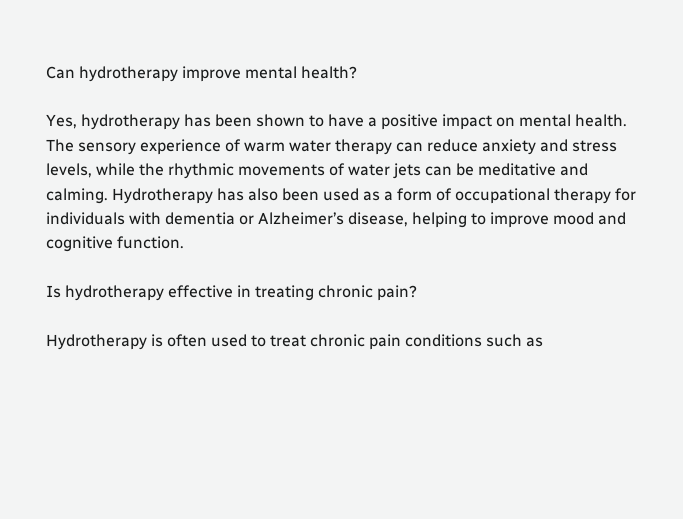Can hydrotherapy improve mental health?

Yes, hydrotherapy has been shown to have a positive impact on mental health. The sensory experience of warm water therapy can reduce anxiety and stress levels, while the rhythmic movements of water jets can be meditative and calming. Hydrotherapy has also been used as a form of occupational therapy for individuals with dementia or Alzheimer’s disease, helping to improve mood and cognitive function.

Is hydrotherapy effective in treating chronic pain?

Hydrotherapy is often used to treat chronic pain conditions such as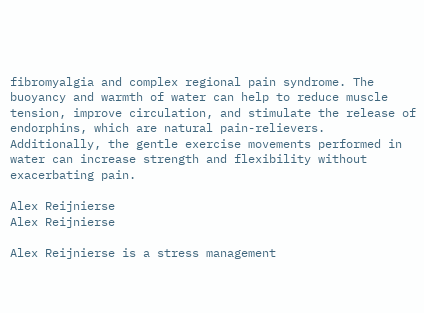fibromyalgia and complex regional pain syndrome. The buoyancy and warmth of water can help to reduce muscle tension, improve circulation, and stimulate the release of endorphins, which are natural pain-relievers. Additionally, the gentle exercise movements performed in water can increase strength and flexibility without exacerbating pain.

Alex Reijnierse
Alex Reijnierse

Alex Reijnierse is a stress management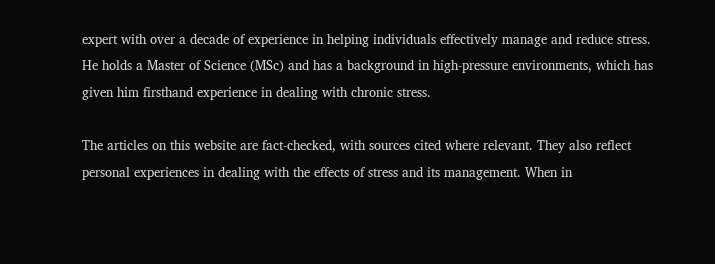expert with over a decade of experience in helping individuals effectively manage and reduce stress. He holds a Master of Science (MSc) and has a background in high-pressure environments, which has given him firsthand experience in dealing with chronic stress.

The articles on this website are fact-checked, with sources cited where relevant. They also reflect personal experiences in dealing with the effects of stress and its management. When in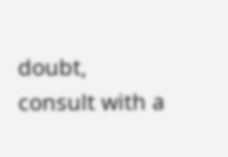doubt, consult with a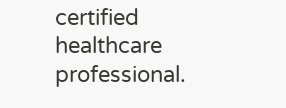certified healthcare professional.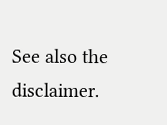See also the disclaimer.